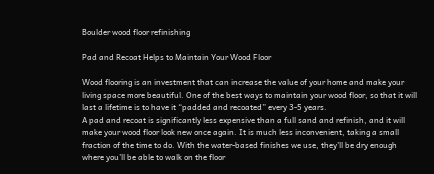Boulder wood floor refinishing

Pad and Recoat Helps to Maintain Your Wood Floor

Wood flooring is an investment that can increase the value of your home and make your living space more beautiful. One of the best ways to maintain your wood floor, so that it will last a lifetime is to have it “padded and recoated” every 3-5 years.
A pad and recoat is significantly less expensive than a full sand and refinish, and it will make your wood floor look new once again. It is much less inconvenient, taking a small fraction of the time to do. With the water-based finishes we use, they’ll be dry enough where you’ll be able to walk on the floor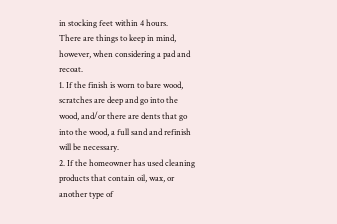in stocking feet within 4 hours.
There are things to keep in mind, however, when considering a pad and recoat.
1. If the finish is worn to bare wood, scratches are deep and go into the wood, and/or there are dents that go into the wood, a full sand and refinish will be necessary.
2. If the homeowner has used cleaning products that contain oil, wax, or another type of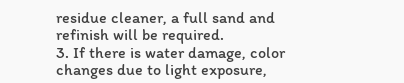residue cleaner, a full sand and refinish will be required.
3. If there is water damage, color changes due to light exposure,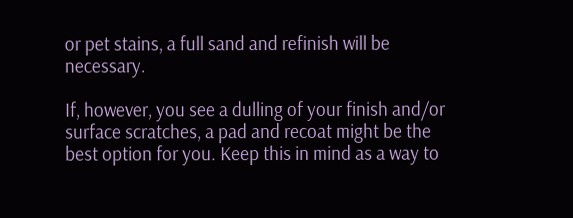or pet stains, a full sand and refinish will be necessary.

If, however, you see a dulling of your finish and/or surface scratches, a pad and recoat might be the best option for you. Keep this in mind as a way to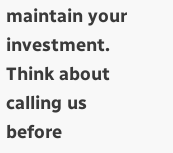maintain your investment. Think about calling us before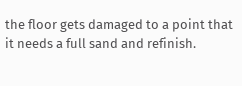the floor gets damaged to a point that it needs a full sand and refinish.